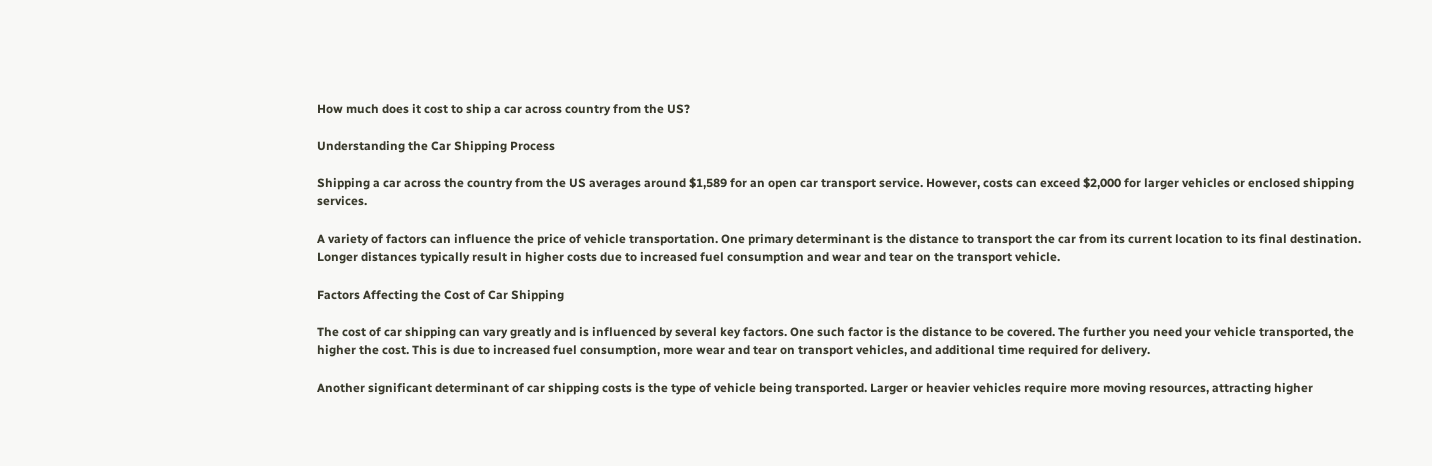How much does it cost to ship a car across country from the US?

Understanding the Car Shipping Process

Shipping a car across the country from the US averages around $1,589 for an open car transport service. However, costs can exceed $2,000 for larger vehicles or enclosed shipping services.

A variety of factors can influence the price of vehicle transportation. One primary determinant is the distance to transport the car from its current location to its final destination. Longer distances typically result in higher costs due to increased fuel consumption and wear and tear on the transport vehicle.

Factors Affecting the Cost of Car Shipping

The cost of car shipping can vary greatly and is influenced by several key factors. One such factor is the distance to be covered. The further you need your vehicle transported, the higher the cost. This is due to increased fuel consumption, more wear and tear on transport vehicles, and additional time required for delivery.

Another significant determinant of car shipping costs is the type of vehicle being transported. Larger or heavier vehicles require more moving resources, attracting higher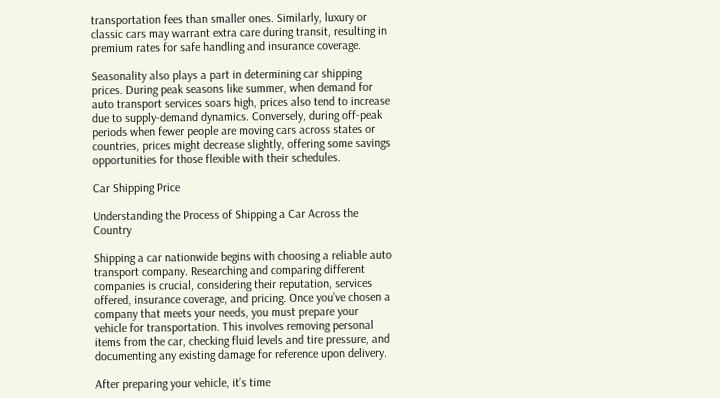transportation fees than smaller ones. Similarly, luxury or classic cars may warrant extra care during transit, resulting in premium rates for safe handling and insurance coverage.

Seasonality also plays a part in determining car shipping prices. During peak seasons like summer, when demand for auto transport services soars high, prices also tend to increase due to supply-demand dynamics. Conversely, during off-peak periods when fewer people are moving cars across states or countries, prices might decrease slightly, offering some savings opportunities for those flexible with their schedules.

Car Shipping Price

Understanding the Process of Shipping a Car Across the Country

Shipping a car nationwide begins with choosing a reliable auto transport company. Researching and comparing different companies is crucial, considering their reputation, services offered, insurance coverage, and pricing. Once you’ve chosen a company that meets your needs, you must prepare your vehicle for transportation. This involves removing personal items from the car, checking fluid levels and tire pressure, and documenting any existing damage for reference upon delivery.

After preparing your vehicle, it’s time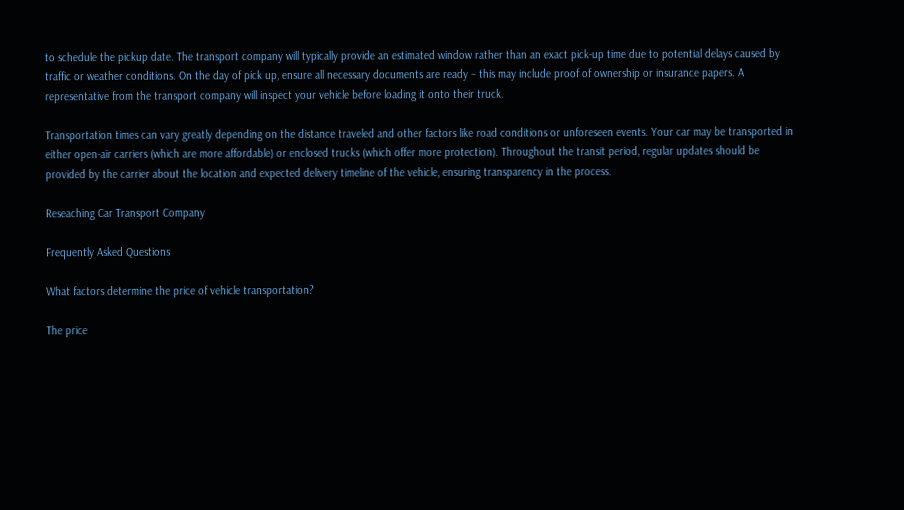to schedule the pickup date. The transport company will typically provide an estimated window rather than an exact pick-up time due to potential delays caused by traffic or weather conditions. On the day of pick up, ensure all necessary documents are ready – this may include proof of ownership or insurance papers. A representative from the transport company will inspect your vehicle before loading it onto their truck.

Transportation times can vary greatly depending on the distance traveled and other factors like road conditions or unforeseen events. Your car may be transported in either open-air carriers (which are more affordable) or enclosed trucks (which offer more protection). Throughout the transit period, regular updates should be provided by the carrier about the location and expected delivery timeline of the vehicle, ensuring transparency in the process.

Reseaching Car Transport Company

Frequently Asked Questions

What factors determine the price of vehicle transportation?

The price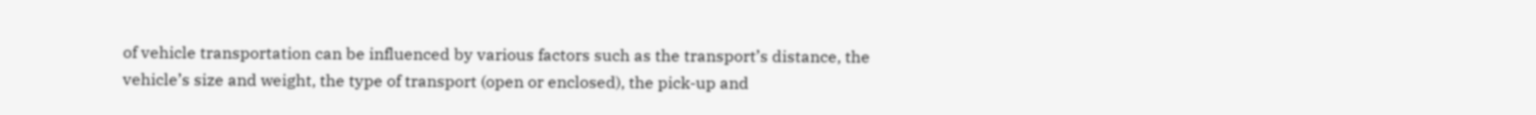of vehicle transportation can be influenced by various factors such as the transport’s distance, the vehicle’s size and weight, the type of transport (open or enclosed), the pick-up and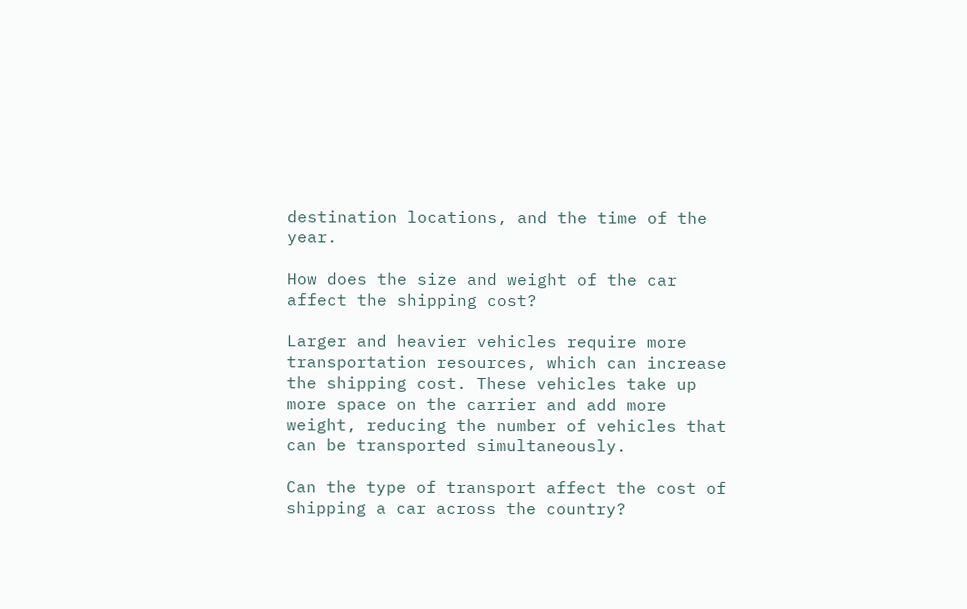destination locations, and the time of the year.

How does the size and weight of the car affect the shipping cost?

Larger and heavier vehicles require more transportation resources, which can increase the shipping cost. These vehicles take up more space on the carrier and add more weight, reducing the number of vehicles that can be transported simultaneously.

Can the type of transport affect the cost of shipping a car across the country?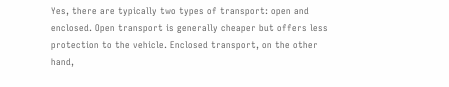Yes, there are typically two types of transport: open and enclosed. Open transport is generally cheaper but offers less protection to the vehicle. Enclosed transport, on the other hand,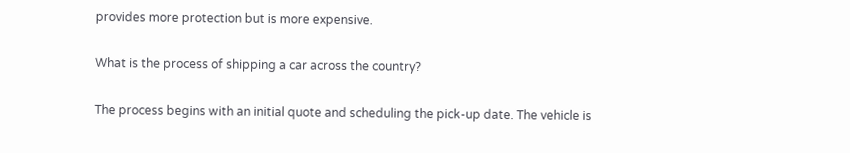provides more protection but is more expensive.

What is the process of shipping a car across the country?

The process begins with an initial quote and scheduling the pick-up date. The vehicle is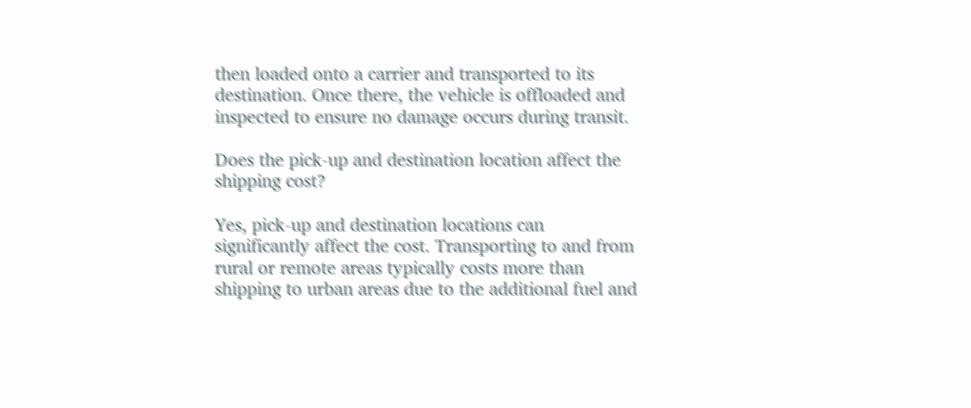then loaded onto a carrier and transported to its destination. Once there, the vehicle is offloaded and inspected to ensure no damage occurs during transit.

Does the pick-up and destination location affect the shipping cost?

Yes, pick-up and destination locations can significantly affect the cost. Transporting to and from rural or remote areas typically costs more than shipping to urban areas due to the additional fuel and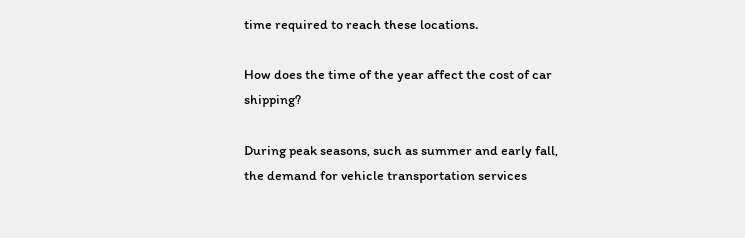time required to reach these locations.

How does the time of the year affect the cost of car shipping?

During peak seasons, such as summer and early fall, the demand for vehicle transportation services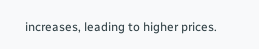increases, leading to higher prices.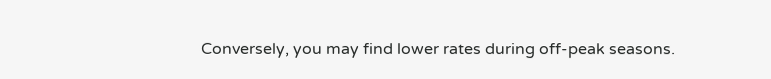Conversely, you may find lower rates during off-peak seasons.